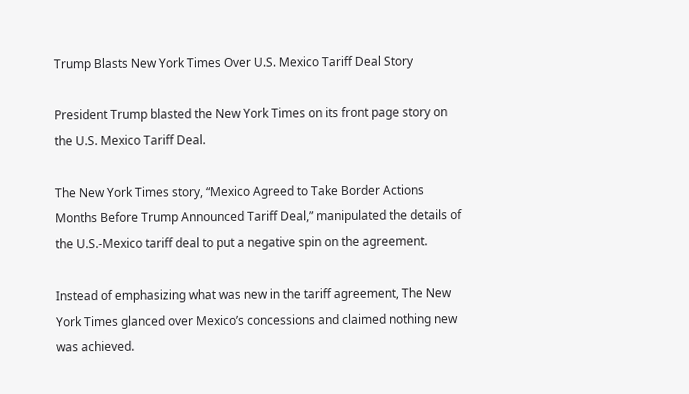Trump Blasts New York Times Over U.S. Mexico Tariff Deal Story

President Trump blasted the New York Times on its front page story on the U.S. Mexico Tariff Deal.

The New York Times story, “Mexico Agreed to Take Border Actions Months Before Trump Announced Tariff Deal,” manipulated the details of the U.S.-Mexico tariff deal to put a negative spin on the agreement.

Instead of emphasizing what was new in the tariff agreement, The New York Times glanced over Mexico’s concessions and claimed nothing new was achieved.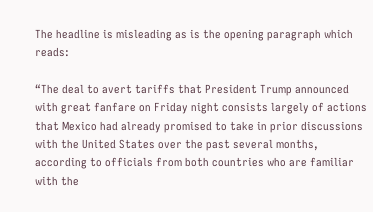The headline is misleading as is the opening paragraph which reads:

“The deal to avert tariffs that President Trump announced with great fanfare on Friday night consists largely of actions that Mexico had already promised to take in prior discussions with the United States over the past several months, according to officials from both countries who are familiar with the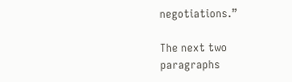negotiations.”

The next two paragraphs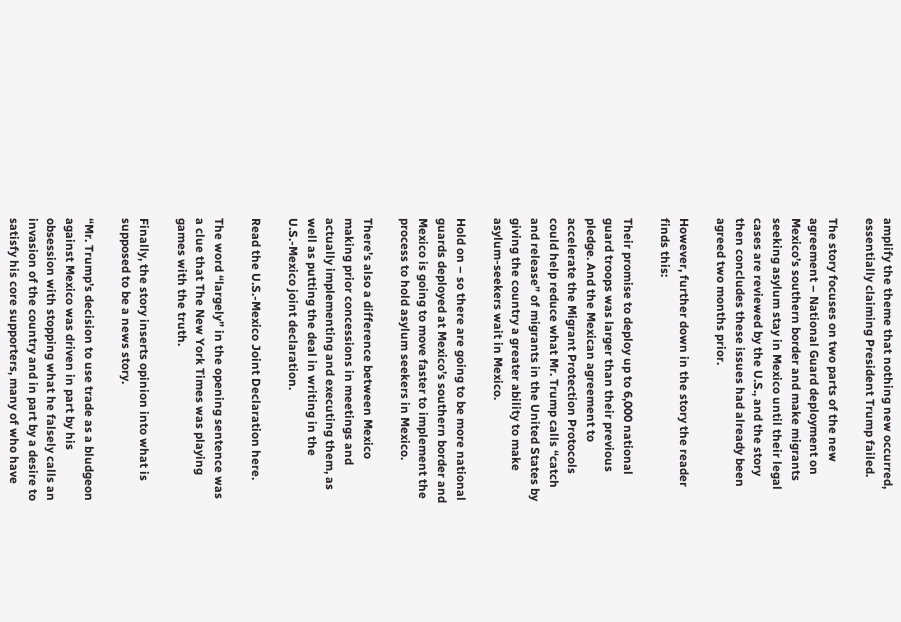amplify the theme that nothing new occurred, essentially claiming President Trump failed.

The story focuses on two parts of the new agreement – National Guard deployment on Mexico’s southern border and make migrants seeking asylum stay in Mexico until their legal cases are reviewed by the U.S., and the story then concludes these issues had already been agreed two months prior.

However, further down in the story the reader finds this:

Their promise to deploy up to 6,000 national guard troops was larger than their previous pledge. And the Mexican agreement to accelerate the Migrant Protection Protocols could help reduce what Mr. Trump calls “catch and release” of migrants in the United States by giving the country a greater ability to make asylum-seekers wait in Mexico.

Hold on – so there are going to be more national guards deployed at Mexico’s southern border and Mexico is going to move faster to implement the process to hold asylum seekers in Mexico.

There’s also a difference between Mexico making prior concessions in meetings and actually implementing and executing them, as well as putting the deal in writing in the U.S.-Mexico joint declaration.

Read the U.S.-Mexico Joint Declaration here.

The word “largely” in the opening sentence was a clue that The New York Times was playing games with the truth.

Finally, the story inserts opinion into what is supposed to be a news story.

“Mr. Trump’s decision to use trade as a bludgeon against Mexico was driven in part by his obsession with stopping what he falsely calls an invasion of the country and in part by a desire to satisfy his core supporters, many of who have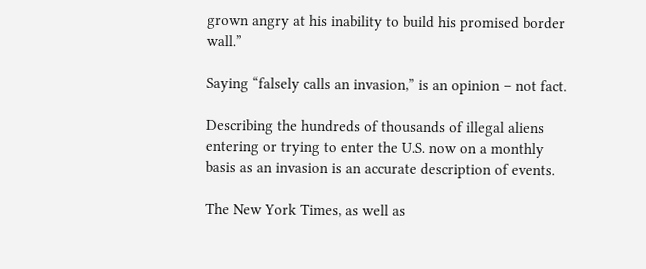grown angry at his inability to build his promised border wall.”

Saying “falsely calls an invasion,” is an opinion – not fact.

Describing the hundreds of thousands of illegal aliens entering or trying to enter the U.S. now on a monthly basis as an invasion is an accurate description of events.

The New York Times, as well as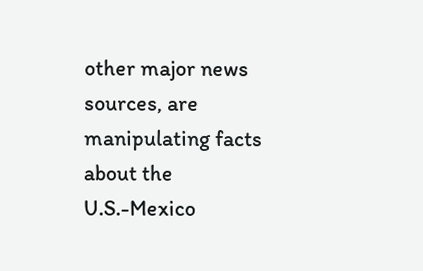other major news sources, are manipulating facts about the U.S.-Mexico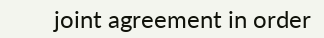joint agreement in order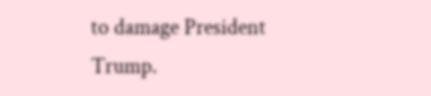to damage President Trump.